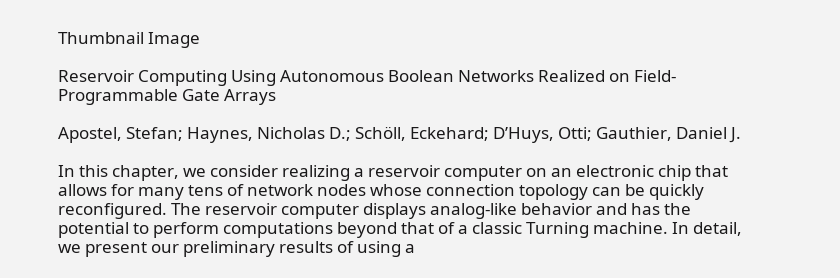Thumbnail Image

Reservoir Computing Using Autonomous Boolean Networks Realized on Field-Programmable Gate Arrays

Apostel, Stefan; Haynes, Nicholas D.; Schöll, Eckehard; D’Huys, Otti; Gauthier, Daniel J.

In this chapter, we consider realizing a reservoir computer on an electronic chip that allows for many tens of network nodes whose connection topology can be quickly reconfigured. The reservoir computer displays analog-like behavior and has the potential to perform computations beyond that of a classic Turning machine. In detail, we present our preliminary results of using a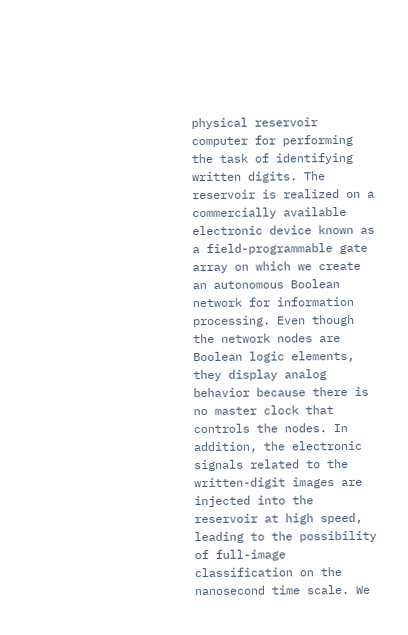physical reservoir computer for performing the task of identifying written digits. The reservoir is realized on a commercially available electronic device known as a field-programmable gate array on which we create an autonomous Boolean network for information processing. Even though the network nodes are Boolean logic elements, they display analog behavior because there is no master clock that controls the nodes. In addition, the electronic signals related to the written-digit images are injected into the reservoir at high speed, leading to the possibility of full-image classification on the nanosecond time scale. We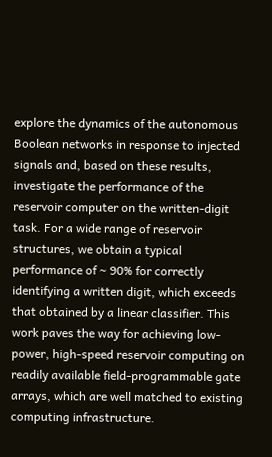explore the dynamics of the autonomous Boolean networks in response to injected signals and, based on these results, investigate the performance of the reservoir computer on the written-digit task. For a wide range of reservoir structures, we obtain a typical performance of ∼ 90% for correctly identifying a written digit, which exceeds that obtained by a linear classifier. This work paves the way for achieving low-power, high-speed reservoir computing on readily available field-programmable gate arrays, which are well matched to existing computing infrastructure.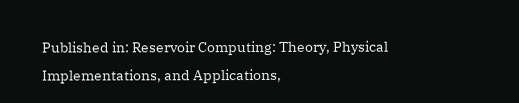Published in: Reservoir Computing: Theory, Physical Implementations, and Applications,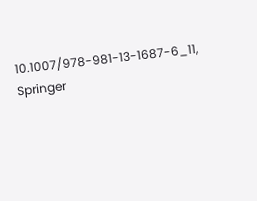10.1007/978-981-13-1687-6_11, Springer